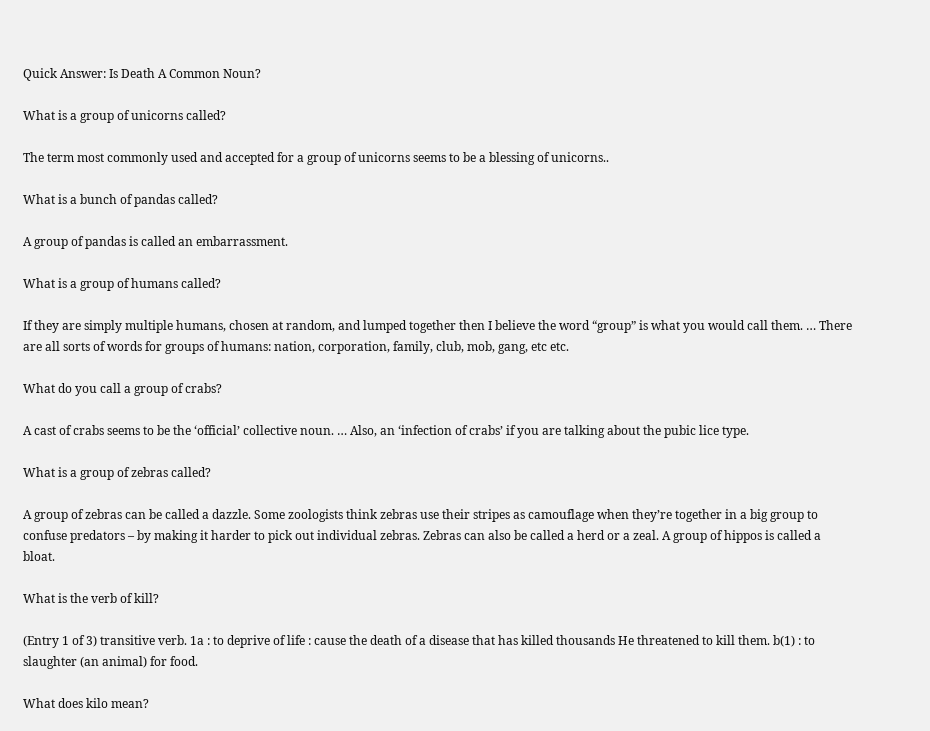Quick Answer: Is Death A Common Noun?

What is a group of unicorns called?

The term most commonly used and accepted for a group of unicorns seems to be a blessing of unicorns..

What is a bunch of pandas called?

A group of pandas is called an embarrassment.

What is a group of humans called?

If they are simply multiple humans, chosen at random, and lumped together then I believe the word “group” is what you would call them. … There are all sorts of words for groups of humans: nation, corporation, family, club, mob, gang, etc etc.

What do you call a group of crabs?

A cast of crabs seems to be the ‘official’ collective noun. … Also, an ‘infection of crabs’ if you are talking about the pubic lice type.

What is a group of zebras called?

A group of zebras can be called a dazzle. Some zoologists think zebras use their stripes as camouflage when they’re together in a big group to confuse predators – by making it harder to pick out individual zebras. Zebras can also be called a herd or a zeal. A group of hippos is called a bloat.

What is the verb of kill?

(Entry 1 of 3) transitive verb. 1a : to deprive of life : cause the death of a disease that has killed thousands He threatened to kill them. b(1) : to slaughter (an animal) for food.

What does kilo mean?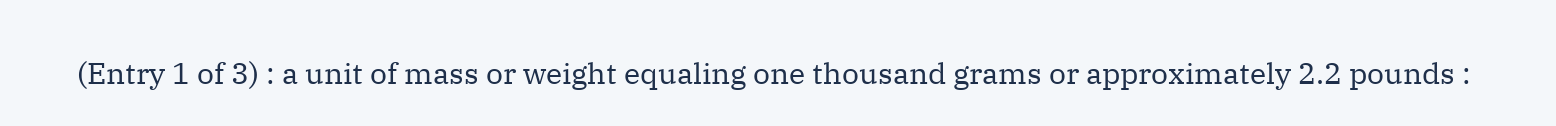(Entry 1 of 3) : a unit of mass or weight equaling one thousand grams or approximately 2.2 pounds :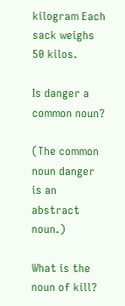kilogram Each sack weighs 50 kilos.

Is danger a common noun?

(The common noun danger is an abstract noun.)

What is the noun of kill?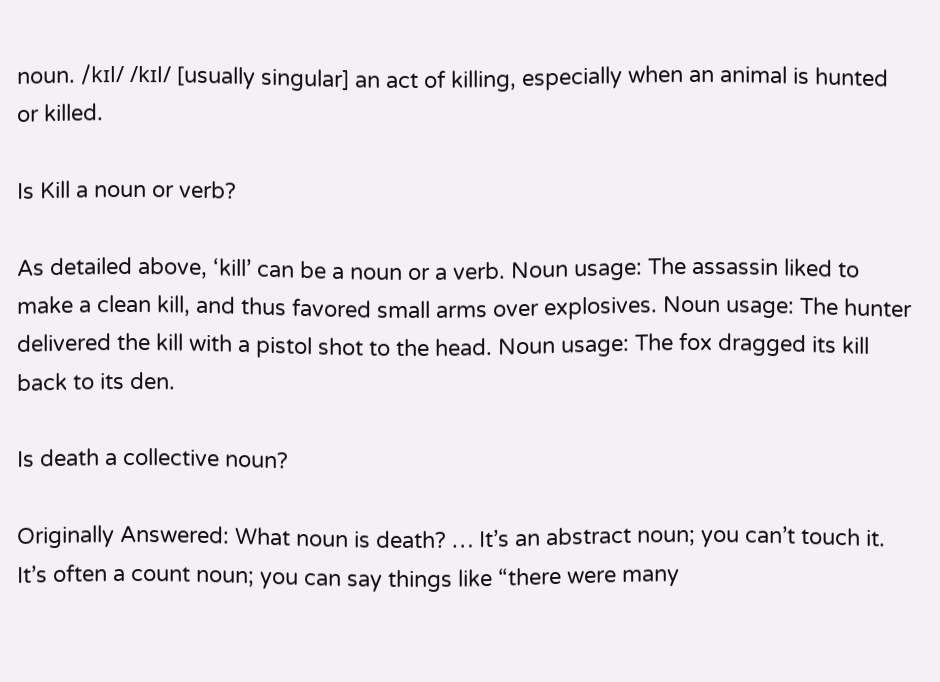noun. /kɪl/ /kɪl/ [usually singular] an act of killing, especially when an animal is hunted or killed.

Is Kill a noun or verb?

As detailed above, ‘kill’ can be a noun or a verb. Noun usage: The assassin liked to make a clean kill, and thus favored small arms over explosives. Noun usage: The hunter delivered the kill with a pistol shot to the head. Noun usage: The fox dragged its kill back to its den.

Is death a collective noun?

Originally Answered: What noun is death? … It’s an abstract noun; you can’t touch it. It’s often a count noun; you can say things like “there were many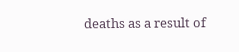deaths as a result of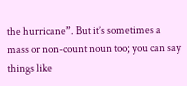the hurricane”. But it’s sometimes a mass or non-count noun too; you can say things like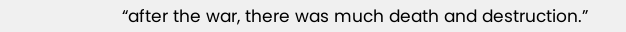“after the war, there was much death and destruction.”